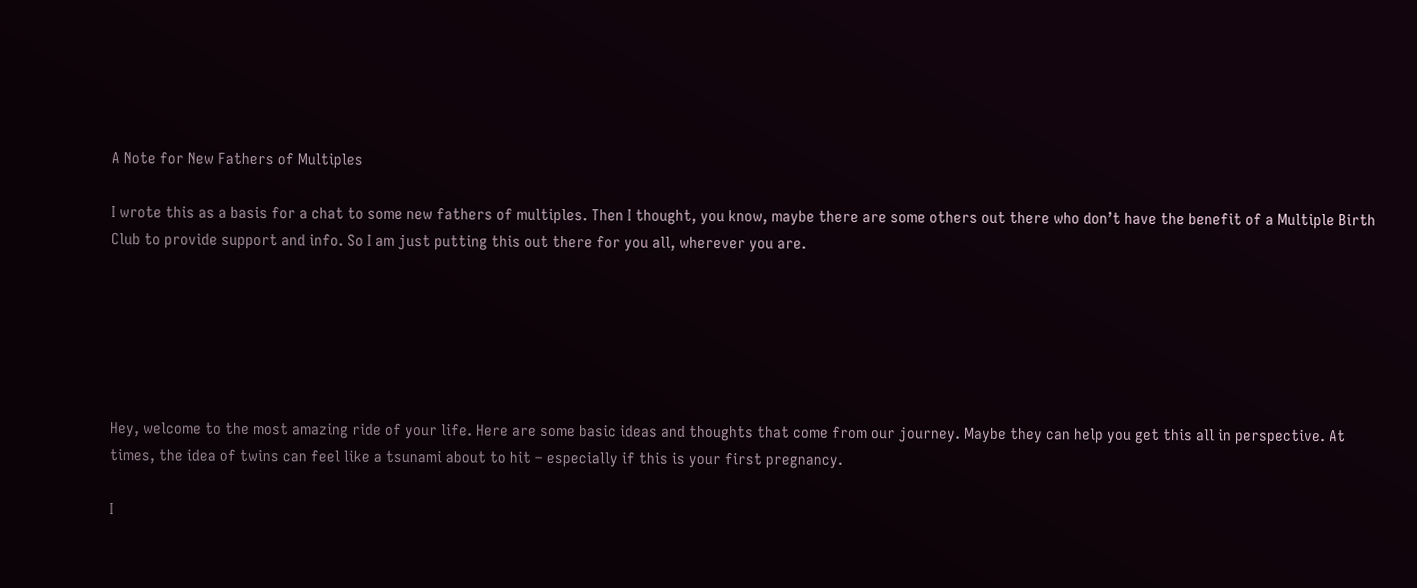A Note for New Fathers of Multiples

I wrote this as a basis for a chat to some new fathers of multiples. Then I thought, you know, maybe there are some others out there who don’t have the benefit of a Multiple Birth Club to provide support and info. So I am just putting this out there for you all, wherever you are.






Hey, welcome to the most amazing ride of your life. Here are some basic ideas and thoughts that come from our journey. Maybe they can help you get this all in perspective. At times, the idea of twins can feel like a tsunami about to hit – especially if this is your first pregnancy.

I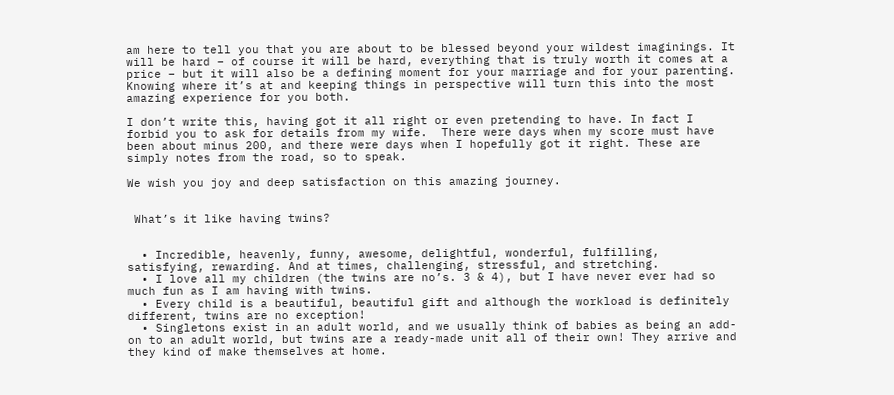am here to tell you that you are about to be blessed beyond your wildest imaginings. It will be hard – of course it will be hard, everything that is truly worth it comes at a price – but it will also be a defining moment for your marriage and for your parenting. Knowing where it’s at and keeping things in perspective will turn this into the most amazing experience for you both.

I don’t write this, having got it all right or even pretending to have. In fact I forbid you to ask for details from my wife.  There were days when my score must have been about minus 200, and there were days when I hopefully got it right. These are simply notes from the road, so to speak.

We wish you joy and deep satisfaction on this amazing journey.


 What’s it like having twins?


  • Incredible, heavenly, funny, awesome, delightful, wonderful, fulfilling, satisfying, rewarding. And at times, challenging, stressful, and stretching.
  • I love all my children (the twins are no’s. 3 & 4), but I have never ever had so much fun as I am having with twins.
  • Every child is a beautiful, beautiful gift and although the workload is definitely different, twins are no exception!
  • Singletons exist in an adult world, and we usually think of babies as being an add-on to an adult world, but twins are a ready-made unit all of their own! They arrive and they kind of make themselves at home.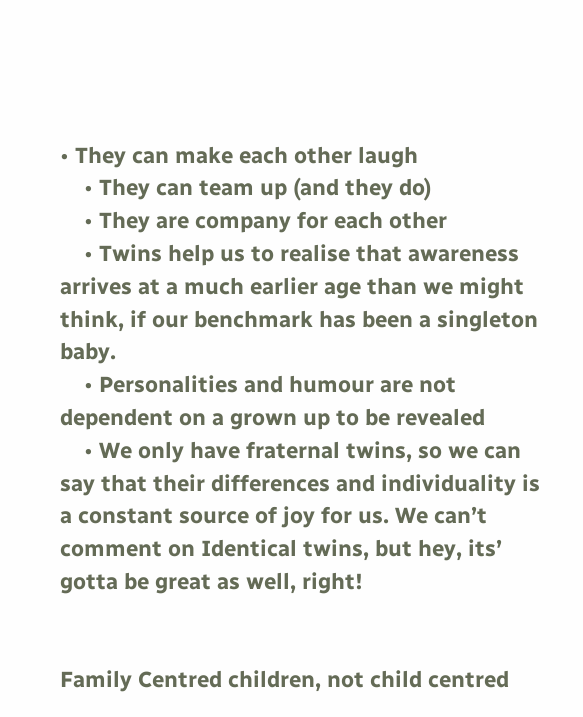• They can make each other laugh
    • They can team up (and they do)
    • They are company for each other
    • Twins help us to realise that awareness arrives at a much earlier age than we might think, if our benchmark has been a singleton baby.
    • Personalities and humour are not dependent on a grown up to be revealed
    • We only have fraternal twins, so we can say that their differences and individuality is a constant source of joy for us. We can’t comment on Identical twins, but hey, its’ gotta be great as well, right!


Family Centred children, not child centred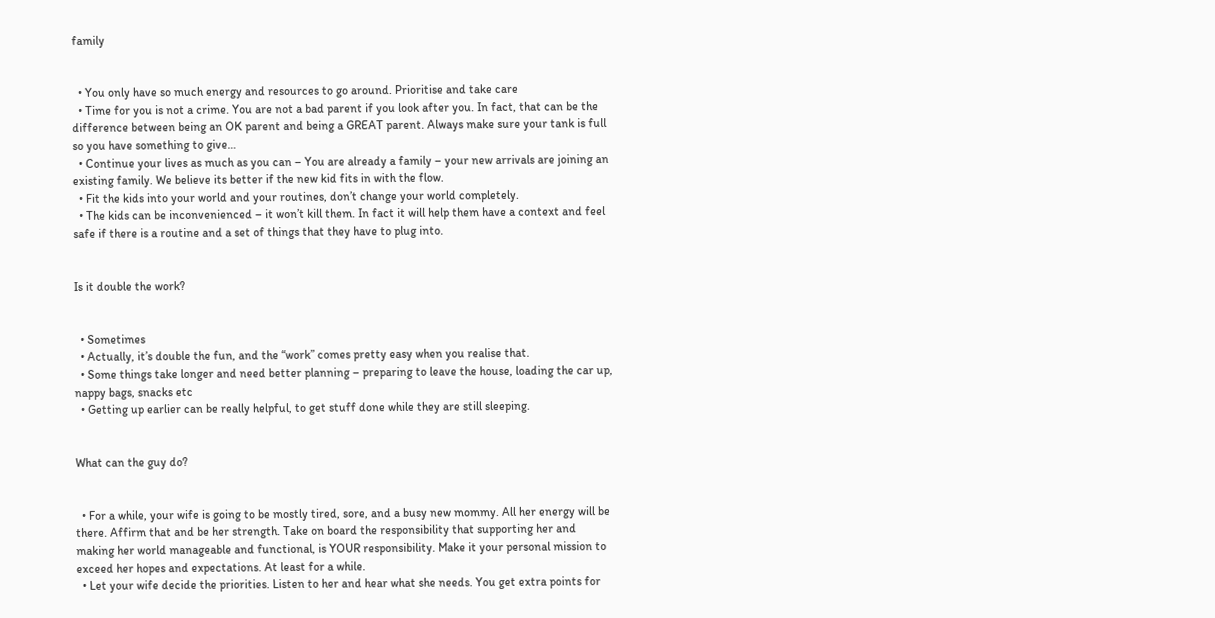family


  • You only have so much energy and resources to go around. Prioritise and take care
  • Time for you is not a crime. You are not a bad parent if you look after you. In fact, that can be the difference between being an OK parent and being a GREAT parent. Always make sure your tank is full so you have something to give…
  • Continue your lives as much as you can – You are already a family – your new arrivals are joining an existing family. We believe its better if the new kid fits in with the flow.
  • Fit the kids into your world and your routines, don’t change your world completely.
  • The kids can be inconvenienced – it won’t kill them. In fact it will help them have a context and feel safe if there is a routine and a set of things that they have to plug into.


Is it double the work?


  • Sometimes
  • Actually, it’s double the fun, and the “work” comes pretty easy when you realise that.
  • Some things take longer and need better planning – preparing to leave the house, loading the car up, nappy bags, snacks etc
  • Getting up earlier can be really helpful, to get stuff done while they are still sleeping.


What can the guy do?


  • For a while, your wife is going to be mostly tired, sore, and a busy new mommy. All her energy will be there. Affirm that and be her strength. Take on board the responsibility that supporting her and making her world manageable and functional, is YOUR responsibility. Make it your personal mission to exceed her hopes and expectations. At least for a while.
  • Let your wife decide the priorities. Listen to her and hear what she needs. You get extra points for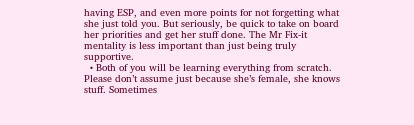having ESP, and even more points for not forgetting what she just told you. But seriously, be quick to take on board her priorities and get her stuff done. The Mr Fix-it mentality is less important than just being truly supportive.
  • Both of you will be learning everything from scratch. Please don’t assume just because she’s female, she knows stuff. Sometimes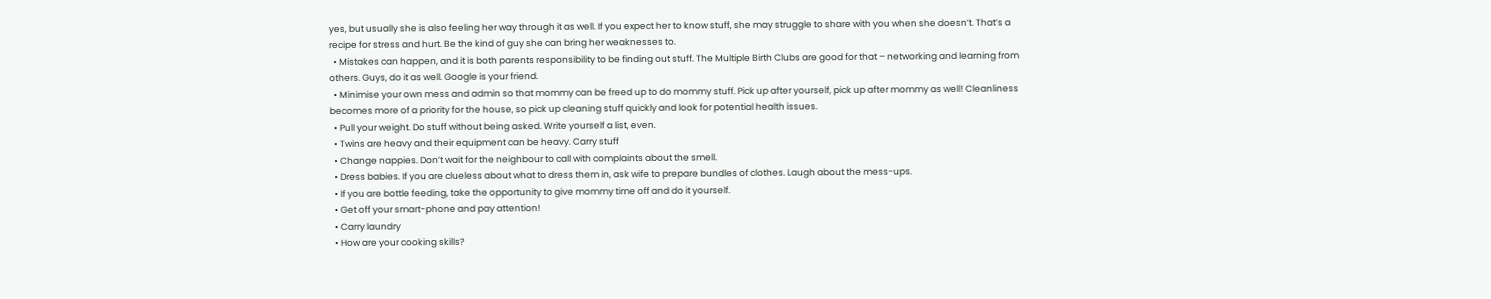yes, but usually she is also feeling her way through it as well. If you expect her to know stuff, she may struggle to share with you when she doesn’t. That’s a recipe for stress and hurt. Be the kind of guy she can bring her weaknesses to.
  • Mistakes can happen, and it is both parents responsibility to be finding out stuff. The Multiple Birth Clubs are good for that – networking and learning from others. Guys, do it as well. Google is your friend.
  • Minimise your own mess and admin so that mommy can be freed up to do mommy stuff. Pick up after yourself, pick up after mommy as well! Cleanliness becomes more of a priority for the house, so pick up cleaning stuff quickly and look for potential health issues.
  • Pull your weight. Do stuff without being asked. Write yourself a list, even.
  • Twins are heavy and their equipment can be heavy. Carry stuff
  • Change nappies. Don’t wait for the neighbour to call with complaints about the smell.
  • Dress babies. If you are clueless about what to dress them in, ask wife to prepare bundles of clothes. Laugh about the mess-ups.
  • If you are bottle feeding, take the opportunity to give mommy time off and do it yourself.
  • Get off your smart-phone and pay attention!
  • Carry laundry
  • How are your cooking skills?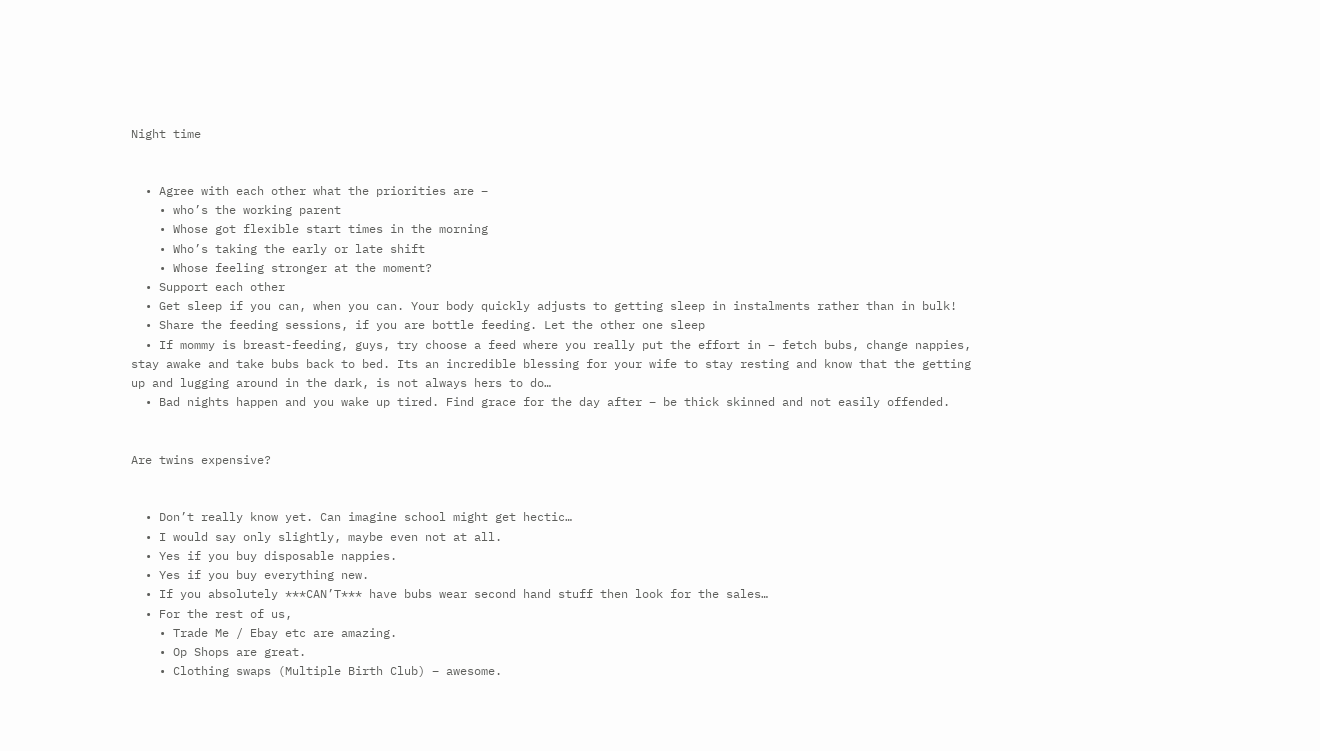Night time


  • Agree with each other what the priorities are –
    • who’s the working parent
    • Whose got flexible start times in the morning
    • Who’s taking the early or late shift
    • Whose feeling stronger at the moment?
  • Support each other
  • Get sleep if you can, when you can. Your body quickly adjusts to getting sleep in instalments rather than in bulk!
  • Share the feeding sessions, if you are bottle feeding. Let the other one sleep
  • If mommy is breast-feeding, guys, try choose a feed where you really put the effort in – fetch bubs, change nappies, stay awake and take bubs back to bed. Its an incredible blessing for your wife to stay resting and know that the getting up and lugging around in the dark, is not always hers to do…
  • Bad nights happen and you wake up tired. Find grace for the day after – be thick skinned and not easily offended.


Are twins expensive?


  • Don’t really know yet. Can imagine school might get hectic…
  • I would say only slightly, maybe even not at all.
  • Yes if you buy disposable nappies.
  • Yes if you buy everything new.
  • If you absolutely ***CAN’T*** have bubs wear second hand stuff then look for the sales…
  • For the rest of us,
    • Trade Me / Ebay etc are amazing.
    • Op Shops are great.
    • Clothing swaps (Multiple Birth Club) – awesome.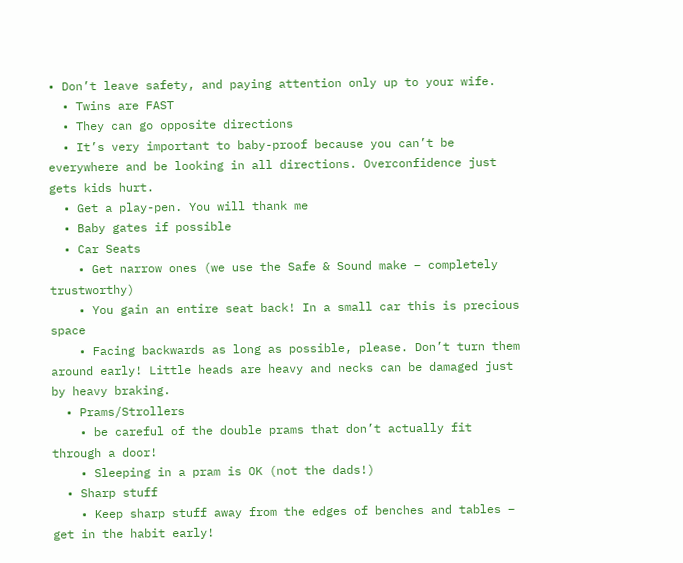• Don’t leave safety, and paying attention only up to your wife.
  • Twins are FAST
  • They can go opposite directions
  • It’s very important to baby-proof because you can’t be everywhere and be looking in all directions. Overconfidence just gets kids hurt.
  • Get a play-pen. You will thank me
  • Baby gates if possible
  • Car Seats
    • Get narrow ones (we use the Safe & Sound make – completely trustworthy)
    • You gain an entire seat back! In a small car this is precious space
    • Facing backwards as long as possible, please. Don’t turn them around early! Little heads are heavy and necks can be damaged just by heavy braking.
  • Prams/Strollers
    • be careful of the double prams that don’t actually fit through a door!
    • Sleeping in a pram is OK (not the dads!)
  • Sharp stuff
    • Keep sharp stuff away from the edges of benches and tables – get in the habit early!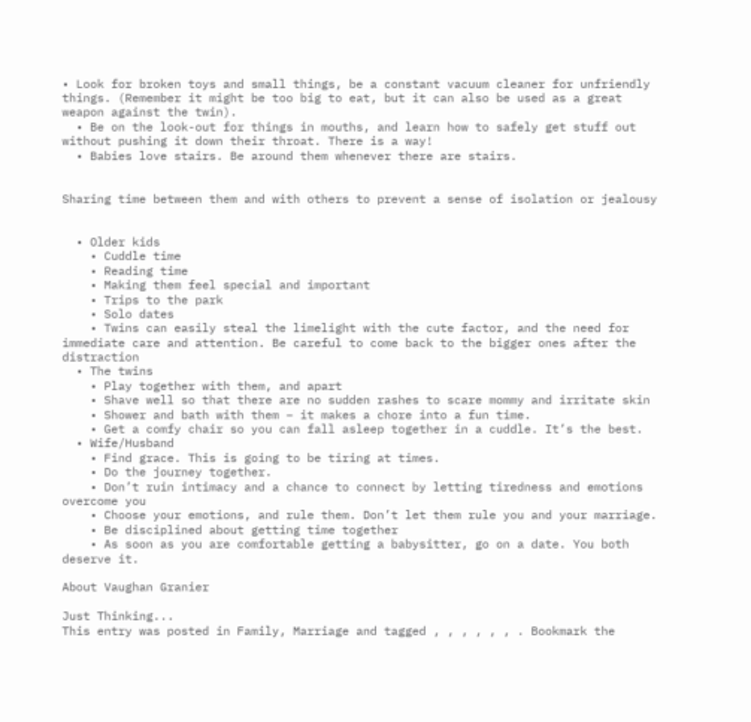• Look for broken toys and small things, be a constant vacuum cleaner for unfriendly things. (Remember it might be too big to eat, but it can also be used as a great weapon against the twin).
  • Be on the look-out for things in mouths, and learn how to safely get stuff out without pushing it down their throat. There is a way!
  • Babies love stairs. Be around them whenever there are stairs.


Sharing time between them and with others to prevent a sense of isolation or jealousy


  • Older kids
    • Cuddle time
    • Reading time
    • Making them feel special and important
    • Trips to the park
    • Solo dates
    • Twins can easily steal the limelight with the cute factor, and the need for immediate care and attention. Be careful to come back to the bigger ones after the distraction
  • The twins
    • Play together with them, and apart
    • Shave well so that there are no sudden rashes to scare mommy and irritate skin
    • Shower and bath with them – it makes a chore into a fun time.
    • Get a comfy chair so you can fall asleep together in a cuddle. It’s the best.
  • Wife/Husband
    • Find grace. This is going to be tiring at times.
    • Do the journey together.
    • Don’t ruin intimacy and a chance to connect by letting tiredness and emotions overcome you
    • Choose your emotions, and rule them. Don’t let them rule you and your marriage.
    • Be disciplined about getting time together
    • As soon as you are comfortable getting a babysitter, go on a date. You both deserve it.

About Vaughan Granier

Just Thinking...
This entry was posted in Family, Marriage and tagged , , , , , , . Bookmark the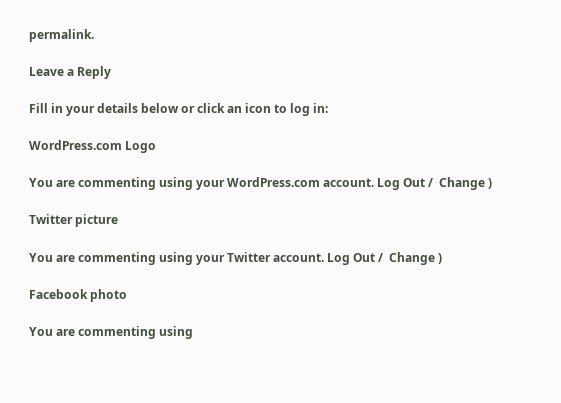permalink.

Leave a Reply

Fill in your details below or click an icon to log in:

WordPress.com Logo

You are commenting using your WordPress.com account. Log Out /  Change )

Twitter picture

You are commenting using your Twitter account. Log Out /  Change )

Facebook photo

You are commenting using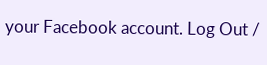your Facebook account. Log Out /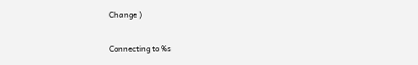Change )

Connecting to %s